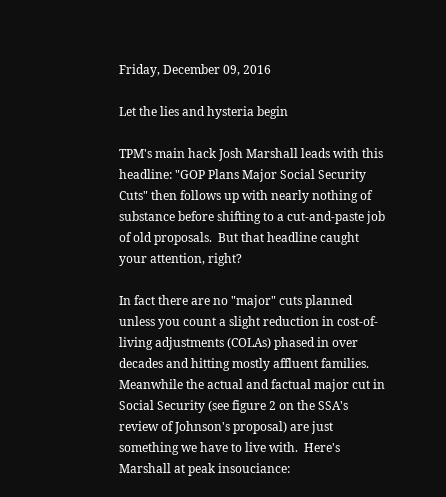Friday, December 09, 2016

Let the lies and hysteria begin

TPM's main hack Josh Marshall leads with this headline: "GOP Plans Major Social Security Cuts" then follows up with nearly nothing of substance before shifting to a cut-and-paste job of old proposals.  But that headline caught your attention, right?

In fact there are no "major" cuts planned unless you count a slight reduction in cost-of-living adjustments (COLAs) phased in over decades and hitting mostly affluent families.  Meanwhile the actual and factual major cut in Social Security (see figure 2 on the SSA's review of Johnson's proposal) are just something we have to live with.  Here's Marshall at peak insouciance: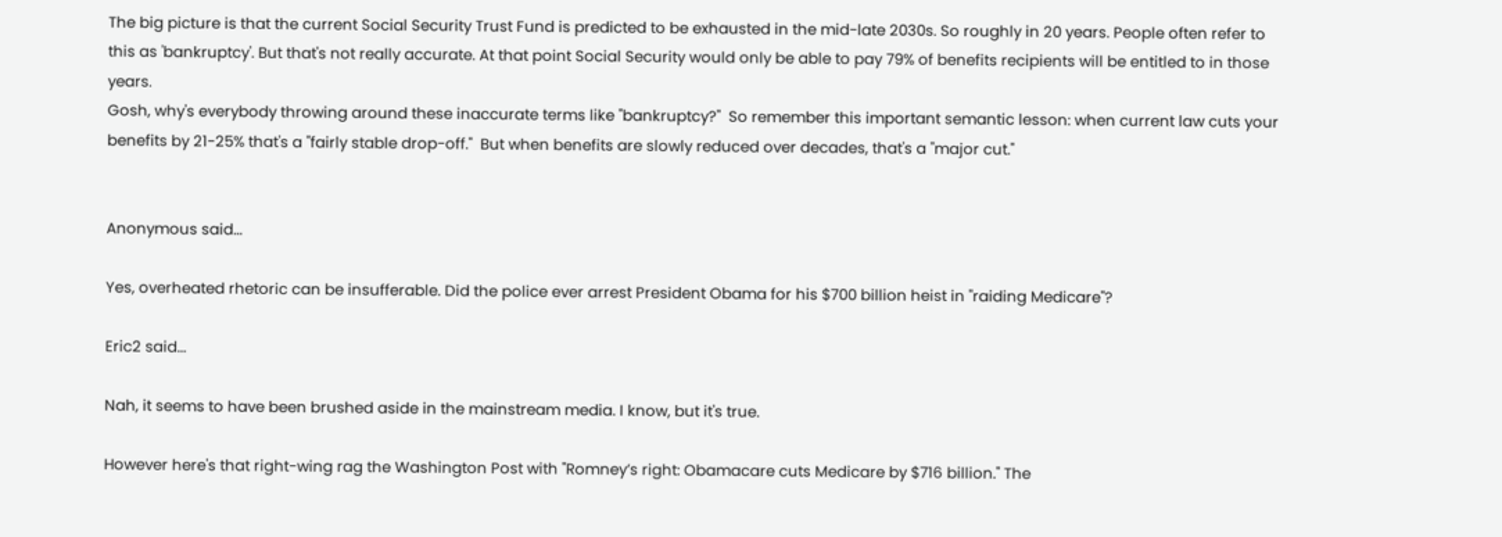The big picture is that the current Social Security Trust Fund is predicted to be exhausted in the mid-late 2030s. So roughly in 20 years. People often refer to this as 'bankruptcy'. But that's not really accurate. At that point Social Security would only be able to pay 79% of benefits recipients will be entitled to in those years.
Gosh, why's everybody throwing around these inaccurate terms like "bankruptcy?"  So remember this important semantic lesson: when current law cuts your benefits by 21-25% that's a "fairly stable drop-off."  But when benefits are slowly reduced over decades, that's a "major cut."


Anonymous said...

Yes, overheated rhetoric can be insufferable. Did the police ever arrest President Obama for his $700 billion heist in "raiding Medicare"?

Eric2 said...

Nah, it seems to have been brushed aside in the mainstream media. I know, but it's true.

However here's that right-wing rag the Washington Post with "Romney’s right: Obamacare cuts Medicare by $716 billion." The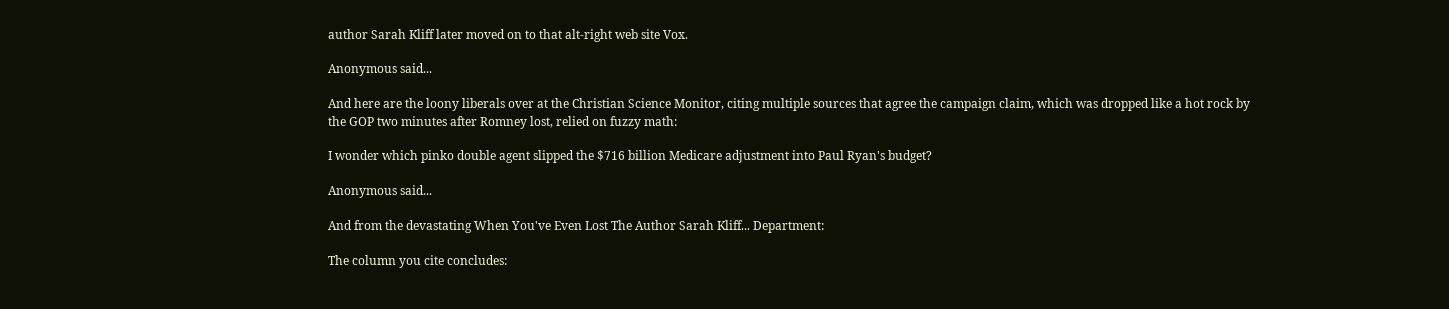author Sarah Kliff later moved on to that alt-right web site Vox.

Anonymous said...

And here are the loony liberals over at the Christian Science Monitor, citing multiple sources that agree the campaign claim, which was dropped like a hot rock by the GOP two minutes after Romney lost, relied on fuzzy math:

I wonder which pinko double agent slipped the $716 billion Medicare adjustment into Paul Ryan's budget?

Anonymous said...

And from the devastating When You've Even Lost The Author Sarah Kliff... Department:

The column you cite concludes: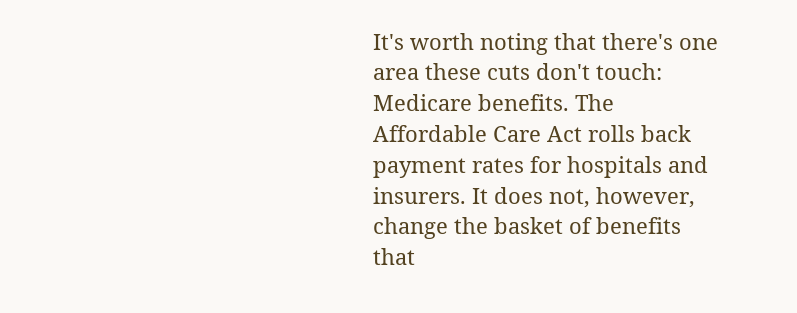It's worth noting that there's one area these cuts don't touch: Medicare benefits. The Affordable Care Act rolls back payment rates for hospitals and insurers. It does not, however, change the basket of benefits that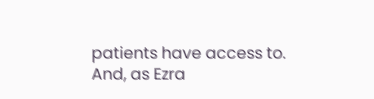patients have access to. And, as Ezra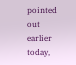pointed out earlier today,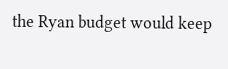the Ryan budget would keep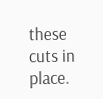these cuts in place.